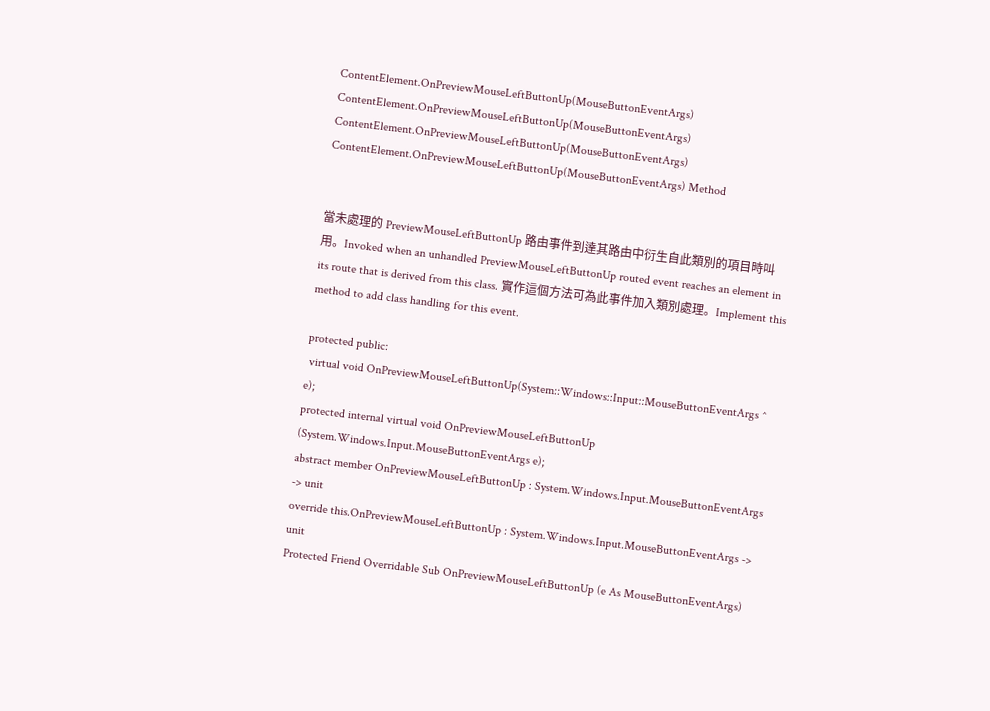ContentElement.OnPreviewMouseLeftButtonUp(MouseButtonEventArgs) ContentElement.OnPreviewMouseLeftButtonUp(MouseButtonEventArgs) ContentElement.OnPreviewMouseLeftButtonUp(MouseButtonEventArgs) ContentElement.OnPreviewMouseLeftButtonUp(MouseButtonEventArgs) Method


當未處理的 PreviewMouseLeftButtonUp 路由事件到達其路由中衍生自此類別的項目時叫用。Invoked when an unhandled PreviewMouseLeftButtonUp routed event reaches an element in its route that is derived from this class. 實作這個方法可為此事件加入類別處理。Implement this method to add class handling for this event.

protected public:
 virtual void OnPreviewMouseLeftButtonUp(System::Windows::Input::MouseButtonEventArgs ^ e);
protected internal virtual void OnPreviewMouseLeftButtonUp (System.Windows.Input.MouseButtonEventArgs e);
abstract member OnPreviewMouseLeftButtonUp : System.Windows.Input.MouseButtonEventArgs -> unit
override this.OnPreviewMouseLeftButtonUp : System.Windows.Input.MouseButtonEventArgs -> unit
Protected Friend Overridable Sub OnPreviewMouseLeftButtonUp (e As MouseButtonEventArgs)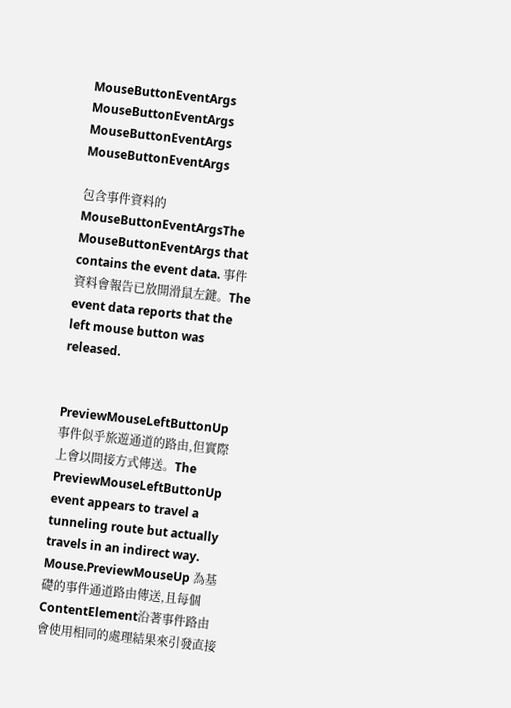MouseButtonEventArgs MouseButtonEventArgs MouseButtonEventArgs MouseButtonEventArgs

包含事件資料的 MouseButtonEventArgsThe MouseButtonEventArgs that contains the event data. 事件資料會報告已放開滑鼠左鍵。The event data reports that the left mouse button was released.


PreviewMouseLeftButtonUp事件似乎旅遊通道的路由,但實際上會以間接方式傳送。The PreviewMouseLeftButtonUp event appears to travel a tunneling route but actually travels in an indirect way. Mouse.PreviewMouseUp 為基礎的事件通道路由傳送,且每個ContentElement沿著事件路由會使用相同的處理結果來引發直接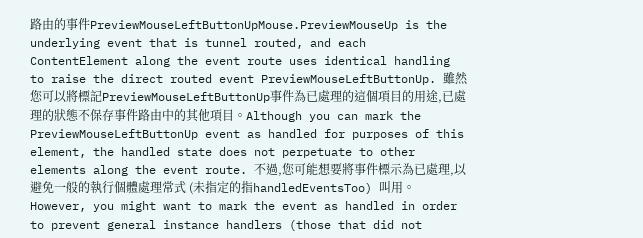路由的事件PreviewMouseLeftButtonUpMouse.PreviewMouseUp is the underlying event that is tunnel routed, and each ContentElement along the event route uses identical handling to raise the direct routed event PreviewMouseLeftButtonUp. 雖然您可以將標記PreviewMouseLeftButtonUp事件為已處理的這個項目的用途,已處理的狀態不保存事件路由中的其他項目。Although you can mark the PreviewMouseLeftButtonUp event as handled for purposes of this element, the handled state does not perpetuate to other elements along the event route. 不過,您可能想要將事件標示為已處理,以避免一般的執行個體處理常式 (未指定的指handledEventsToo) 叫用。However, you might want to mark the event as handled in order to prevent general instance handlers (those that did not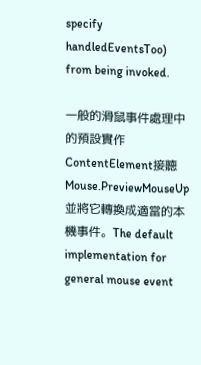specify handledEventsToo) from being invoked.

一般的滑鼠事件處理中的預設實作ContentElement接聽Mouse.PreviewMouseUp並將它轉換成適當的本機事件。The default implementation for general mouse event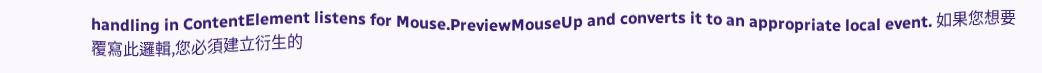handling in ContentElement listens for Mouse.PreviewMouseUp and converts it to an appropriate local event. 如果您想要覆寫此邏輯,您必須建立衍生的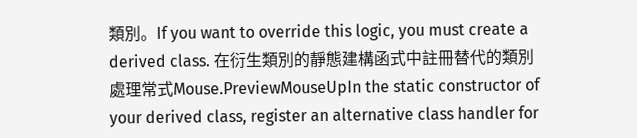類別。If you want to override this logic, you must create a derived class. 在衍生類別的靜態建構函式中註冊替代的類別處理常式Mouse.PreviewMouseUpIn the static constructor of your derived class, register an alternative class handler for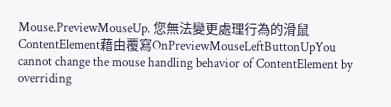Mouse.PreviewMouseUp. 您無法變更處理行為的滑鼠ContentElement藉由覆寫OnPreviewMouseLeftButtonUpYou cannot change the mouse handling behavior of ContentElement by overriding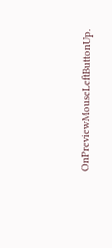OnPreviewMouseLeftButtonUp.